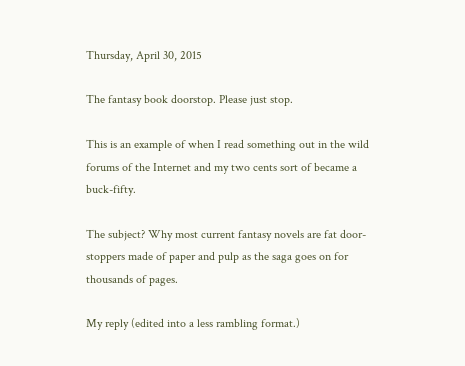Thursday, April 30, 2015

The fantasy book doorstop. Please just stop.

This is an example of when I read something out in the wild forums of the Internet and my two cents sort of became a buck-fifty.

The subject? Why most current fantasy novels are fat door-stoppers made of paper and pulp as the saga goes on for thousands of pages.

My reply (edited into a less rambling format.)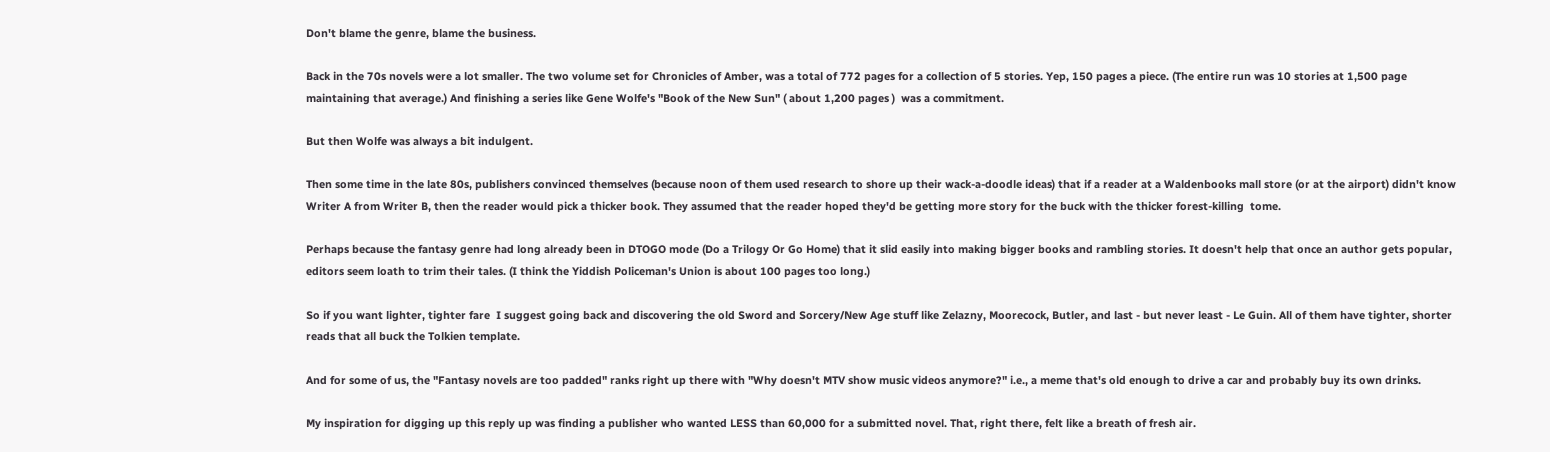Don't blame the genre, blame the business.

Back in the 70s novels were a lot smaller. The two volume set for Chronicles of Amber, was a total of 772 pages for a collection of 5 stories. Yep, 150 pages a piece. (The entire run was 10 stories at 1,500 page maintaining that average.) And finishing a series like Gene Wolfe's "Book of the New Sun" ( about 1,200 pages )  was a commitment.

But then Wolfe was always a bit indulgent.

Then some time in the late 80s, publishers convinced themselves (because noon of them used research to shore up their wack-a-doodle ideas) that if a reader at a Waldenbooks mall store (or at the airport) didn't know Writer A from Writer B, then the reader would pick a thicker book. They assumed that the reader hoped they'd be getting more story for the buck with the thicker forest-killing  tome.

Perhaps because the fantasy genre had long already been in DTOGO mode (Do a Trilogy Or Go Home) that it slid easily into making bigger books and rambling stories. It doesn't help that once an author gets popular, editors seem loath to trim their tales. (I think the Yiddish Policeman's Union is about 100 pages too long.)

So if you want lighter, tighter fare  I suggest going back and discovering the old Sword and Sorcery/New Age stuff like Zelazny, Moorecock, Butler, and last - but never least - Le Guin. All of them have tighter, shorter reads that all buck the Tolkien template.

And for some of us, the "Fantasy novels are too padded" ranks right up there with "Why doesn't MTV show music videos anymore?" i.e., a meme that's old enough to drive a car and probably buy its own drinks.

My inspiration for digging up this reply up was finding a publisher who wanted LESS than 60,000 for a submitted novel. That, right there, felt like a breath of fresh air.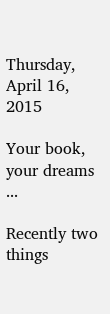Thursday, April 16, 2015

Your book, your dreams ...

Recently two things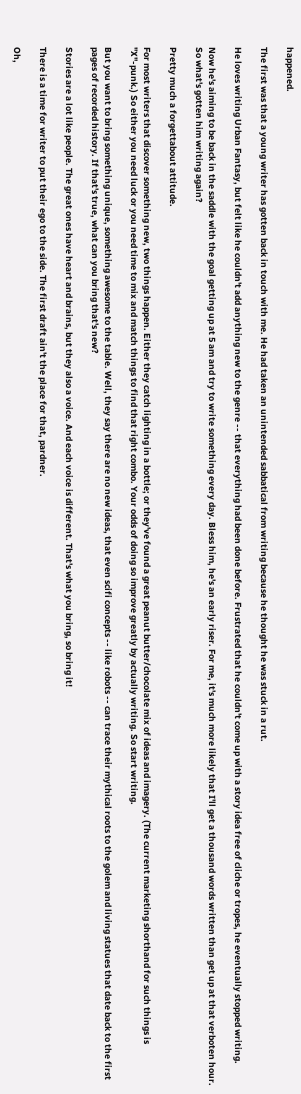happened.

The first was that a young writer has gotten back in touch with me. He had taken an unintended sabbatical from writing because he thought he was stuck in a rut.

He loves writing Urban Fantasy, but felt like he couldn't add anything new to the genre -- that everything had been done before. Frustrated that he couldn't come up with a story idea free of cliche or tropes, he eventually stopped writing.

Now he's aiming to be back in the saddle with the goal getting up at 5 am and try to write something every day. Bless him, he's an early riser. For me, it's much more likely that I'll get a thousand words written than get up at that verboten hour. So what's gotten him writing again?

Pretty much a forgettabout attitude.

For most writers that discover something new, two things happen. Either they catch lighting in a bottle; or they've found a great peanut butter/chocolate mix of ideas and imagery. (The current marketing shorthand for such things is "X"-punk.) So either you need luck or you need time to mix and match things to find that right combo. Your odds of doing so improve greatly by actually writing. So start writing.

But you want to bring something unique, something awesome to the table. Well, they say there are no new ideas, that even scifi concepts -- like robots -- can trace their mythical roots to the golem and living statues that date back to the first pages of recorded history. If that's true, what can you bring that's new?

Stories are a lot like people. The great ones have heart and brains, but they also a voice. And each voice is different. That's what you bring, so bring it!

There is a time for writer to put their ego to the side. The first draft ain't the place for that, pardner.

Oh,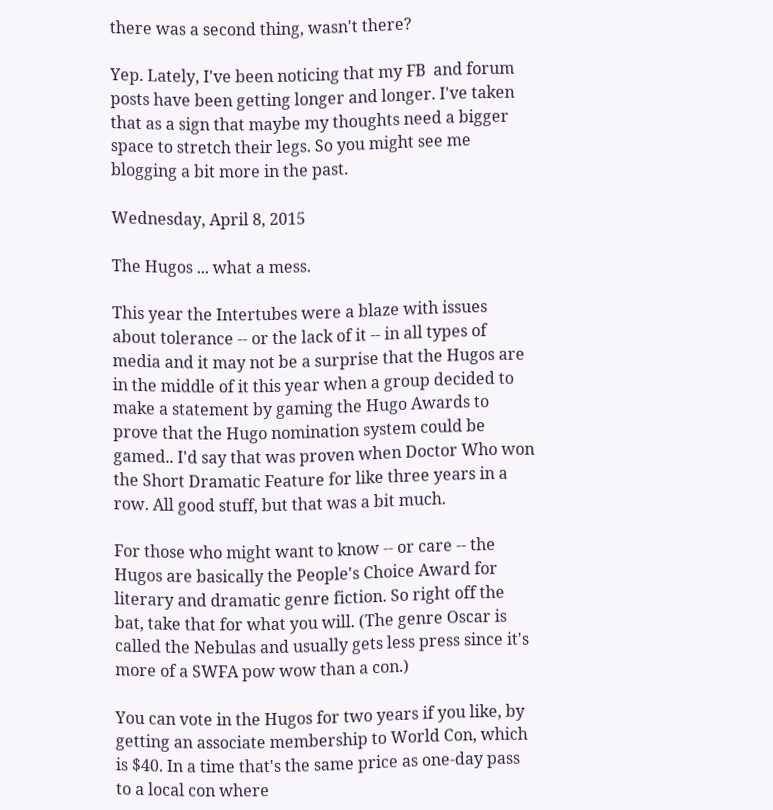there was a second thing, wasn't there?

Yep. Lately, I've been noticing that my FB  and forum posts have been getting longer and longer. I've taken that as a sign that maybe my thoughts need a bigger space to stretch their legs. So you might see me blogging a bit more in the past.

Wednesday, April 8, 2015

The Hugos ... what a mess.

This year the Intertubes were a blaze with issues about tolerance -- or the lack of it -- in all types of media and it may not be a surprise that the Hugos are in the middle of it this year when a group decided to make a statement by gaming the Hugo Awards to prove that the Hugo nomination system could be gamed.. I'd say that was proven when Doctor Who won the Short Dramatic Feature for like three years in a row. All good stuff, but that was a bit much.

For those who might want to know -- or care -- the Hugos are basically the People's Choice Award for literary and dramatic genre fiction. So right off the bat, take that for what you will. (The genre Oscar is called the Nebulas and usually gets less press since it's more of a SWFA pow wow than a con.)

You can vote in the Hugos for two years if you like, by getting an associate membership to World Con, which is $40. In a time that's the same price as one-day pass to a local con where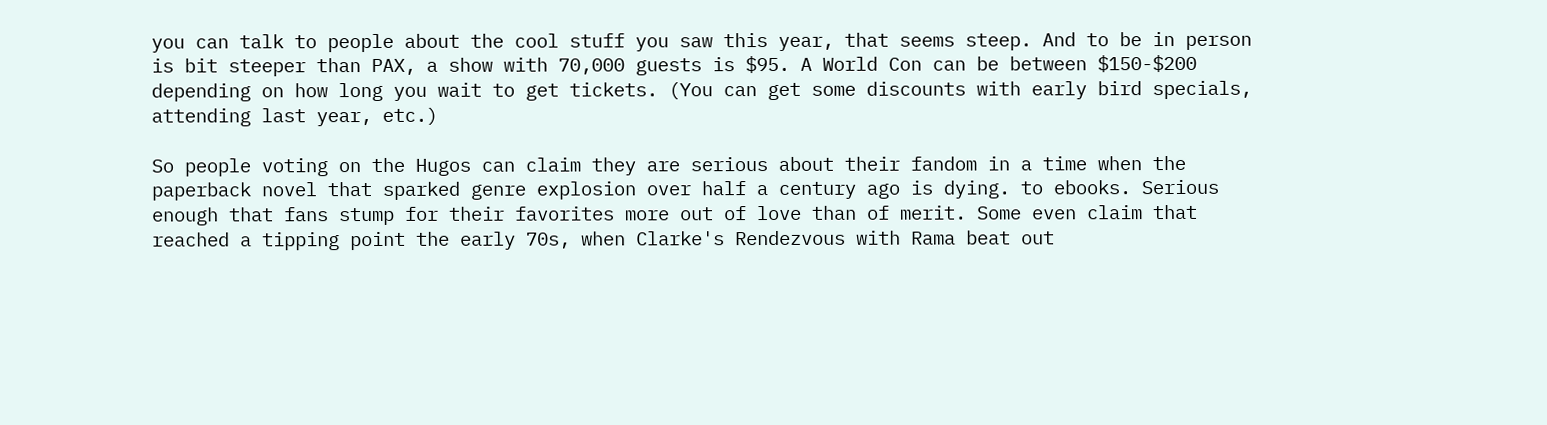you can talk to people about the cool stuff you saw this year, that seems steep. And to be in person is bit steeper than PAX, a show with 70,000 guests is $95. A World Con can be between $150-$200 depending on how long you wait to get tickets. (You can get some discounts with early bird specials, attending last year, etc.)

So people voting on the Hugos can claim they are serious about their fandom in a time when the paperback novel that sparked genre explosion over half a century ago is dying. to ebooks. Serious enough that fans stump for their favorites more out of love than of merit. Some even claim that reached a tipping point the early 70s, when Clarke's Rendezvous with Rama beat out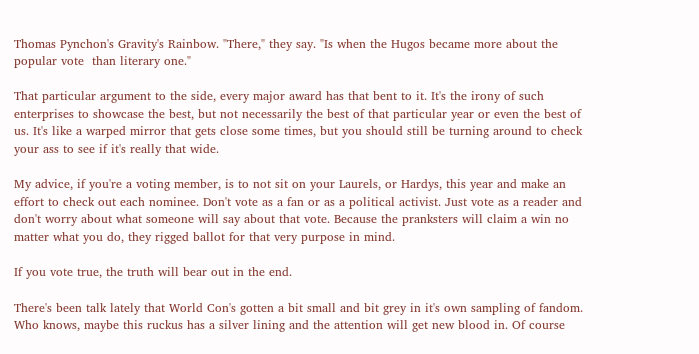Thomas Pynchon's Gravity's Rainbow. "There," they say. "Is when the Hugos became more about the popular vote  than literary one."

That particular argument to the side, every major award has that bent to it. It's the irony of such enterprises to showcase the best, but not necessarily the best of that particular year or even the best of us. It's like a warped mirror that gets close some times, but you should still be turning around to check your ass to see if it's really that wide.

My advice, if you're a voting member, is to not sit on your Laurels, or Hardys, this year and make an effort to check out each nominee. Don't vote as a fan or as a political activist. Just vote as a reader and don't worry about what someone will say about that vote. Because the pranksters will claim a win no matter what you do, they rigged ballot for that very purpose in mind.

If you vote true, the truth will bear out in the end.

There's been talk lately that World Con's gotten a bit small and bit grey in it's own sampling of fandom. Who knows, maybe this ruckus has a silver lining and the attention will get new blood in. Of course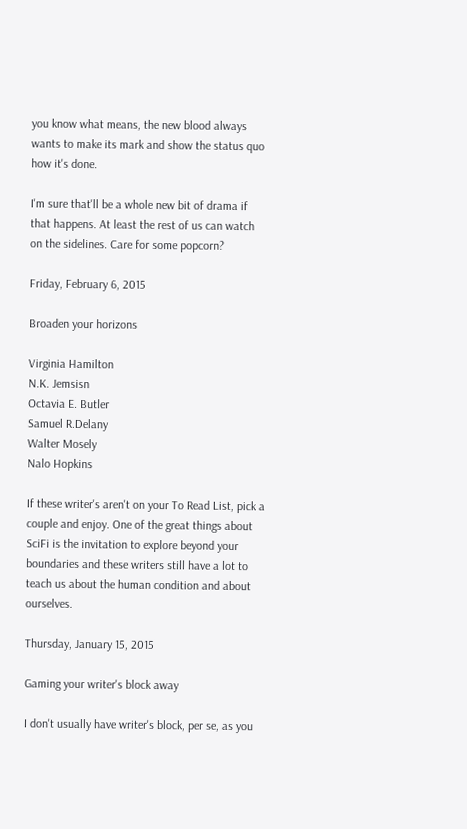you know what means, the new blood always wants to make its mark and show the status quo how it's done.

I'm sure that'll be a whole new bit of drama if that happens. At least the rest of us can watch on the sidelines. Care for some popcorn?

Friday, February 6, 2015

Broaden your horizons

Virginia Hamilton
N.K. Jemsisn
Octavia E. Butler
Samuel R.Delany
Walter Mosely
Nalo Hopkins

If these writer's aren't on your To Read List, pick a couple and enjoy. One of the great things about SciFi is the invitation to explore beyond your boundaries and these writers still have a lot to teach us about the human condition and about ourselves.

Thursday, January 15, 2015

Gaming your writer's block away

I don't usually have writer's block, per se, as you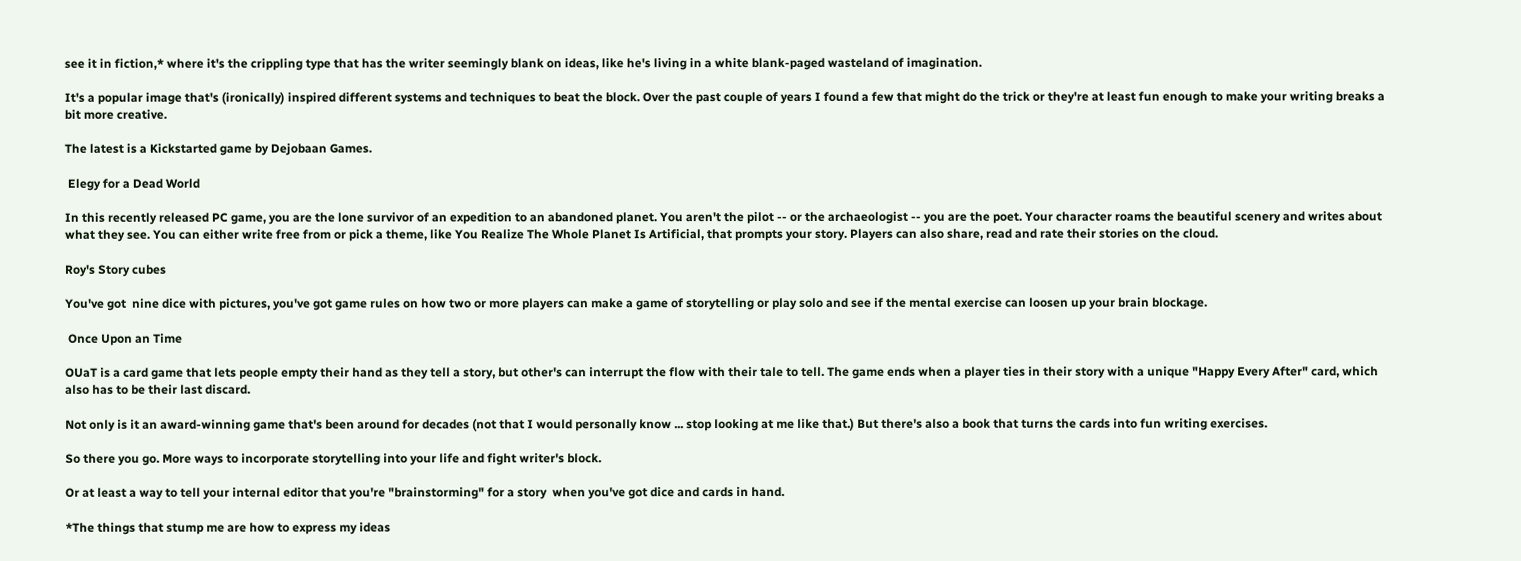see it in fiction,* where it's the crippling type that has the writer seemingly blank on ideas, like he's living in a white blank-paged wasteland of imagination.

It's a popular image that's (ironically) inspired different systems and techniques to beat the block. Over the past couple of years I found a few that might do the trick or they're at least fun enough to make your writing breaks a bit more creative.

The latest is a Kickstarted game by Dejobaan Games.

 Elegy for a Dead World

In this recently released PC game, you are the lone survivor of an expedition to an abandoned planet. You aren't the pilot -- or the archaeologist -- you are the poet. Your character roams the beautiful scenery and writes about what they see. You can either write free from or pick a theme, like You Realize The Whole Planet Is Artificial, that prompts your story. Players can also share, read and rate their stories on the cloud.

Roy's Story cubes

You've got  nine dice with pictures, you've got game rules on how two or more players can make a game of storytelling or play solo and see if the mental exercise can loosen up your brain blockage.

 Once Upon an Time

OUaT is a card game that lets people empty their hand as they tell a story, but other's can interrupt the flow with their tale to tell. The game ends when a player ties in their story with a unique "Happy Every After" card, which also has to be their last discard.

Not only is it an award-winning game that's been around for decades (not that I would personally know ... stop looking at me like that.) But there's also a book that turns the cards into fun writing exercises.

So there you go. More ways to incorporate storytelling into your life and fight writer's block.

Or at least a way to tell your internal editor that you're "brainstorming" for a story  when you've got dice and cards in hand.

*The things that stump me are how to express my ideas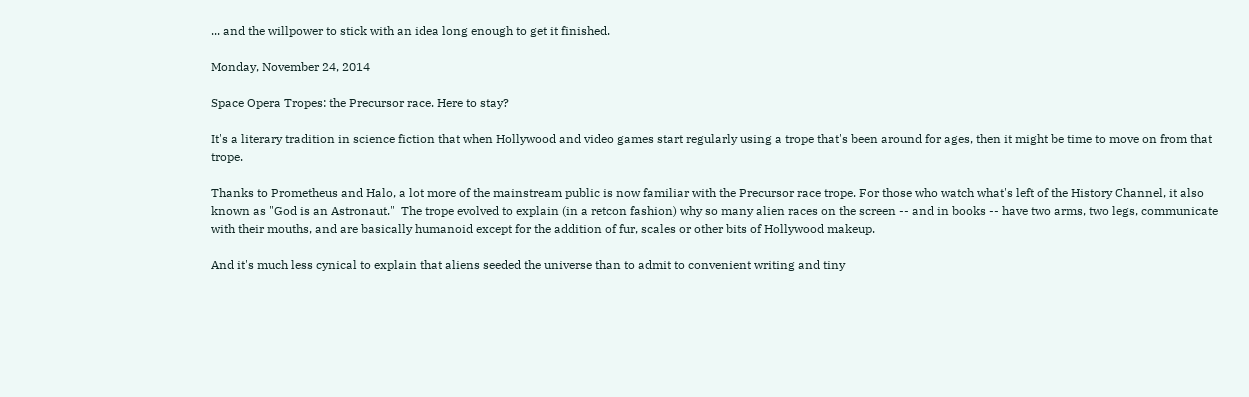... and the willpower to stick with an idea long enough to get it finished.

Monday, November 24, 2014

Space Opera Tropes: the Precursor race. Here to stay?

It's a literary tradition in science fiction that when Hollywood and video games start regularly using a trope that's been around for ages, then it might be time to move on from that trope.

Thanks to Prometheus and Halo, a lot more of the mainstream public is now familiar with the Precursor race trope. For those who watch what's left of the History Channel, it also known as "God is an Astronaut."  The trope evolved to explain (in a retcon fashion) why so many alien races on the screen -- and in books -- have two arms, two legs, communicate with their mouths, and are basically humanoid except for the addition of fur, scales or other bits of Hollywood makeup.

And it's much less cynical to explain that aliens seeded the universe than to admit to convenient writing and tiny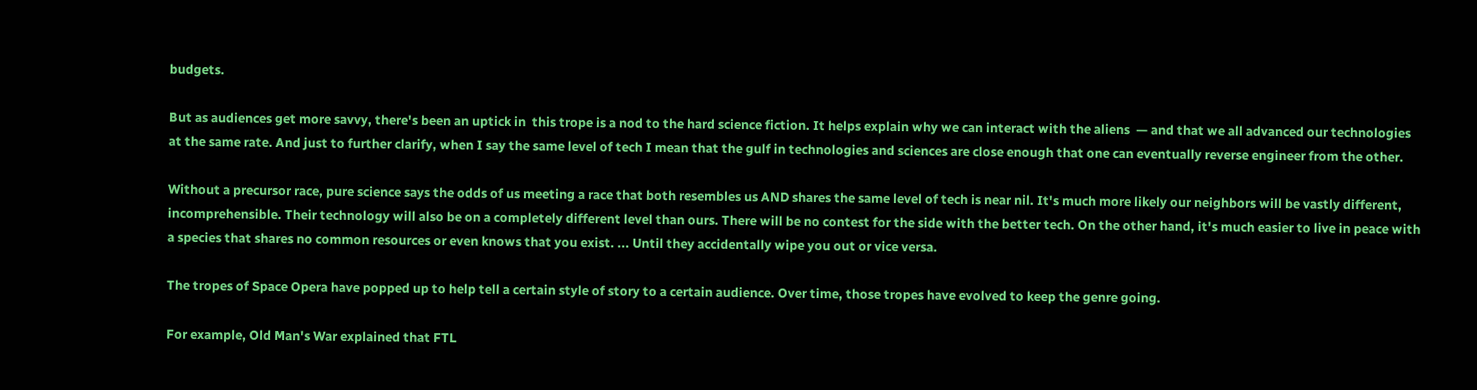budgets.

But as audiences get more savvy, there's been an uptick in  this trope is a nod to the hard science fiction. It helps explain why we can interact with the aliens  — and that we all advanced our technologies at the same rate. And just to further clarify, when I say the same level of tech I mean that the gulf in technologies and sciences are close enough that one can eventually reverse engineer from the other.

Without a precursor race, pure science says the odds of us meeting a race that both resembles us AND shares the same level of tech is near nil. It's much more likely our neighbors will be vastly different, incomprehensible. Their technology will also be on a completely different level than ours. There will be no contest for the side with the better tech. On the other hand, it's much easier to live in peace with a species that shares no common resources or even knows that you exist. ... Until they accidentally wipe you out or vice versa.

The tropes of Space Opera have popped up to help tell a certain style of story to a certain audience. Over time, those tropes have evolved to keep the genre going.

For example, Old Man's War explained that FTL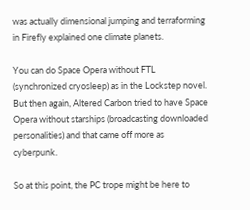was actually dimensional jumping and terraforming in Firefly explained one climate planets.

You can do Space Opera without FTL (synchronized cryosleep) as in the Lockstep novel. But then again, Altered Carbon tried to have Space Opera without starships (broadcasting downloaded personalities) and that came off more as cyberpunk.

So at this point, the PC trope might be here to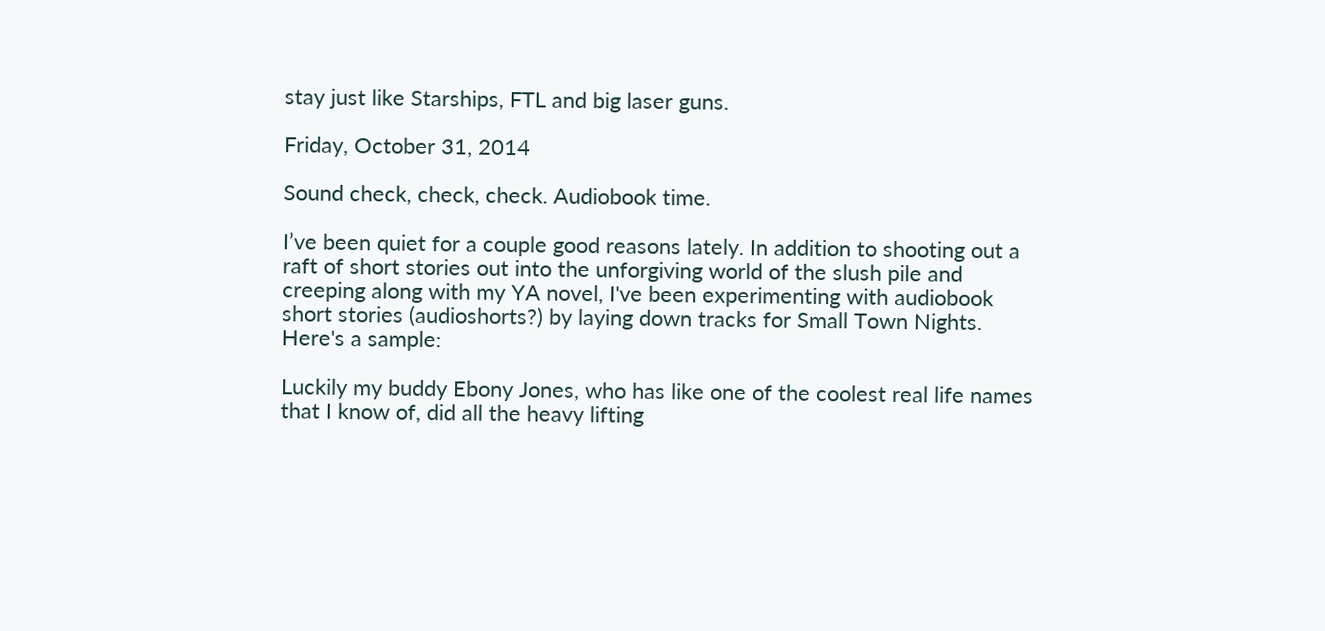stay just like Starships, FTL and big laser guns.

Friday, October 31, 2014

Sound check, check, check. Audiobook time.

I’ve been quiet for a couple good reasons lately. In addition to shooting out a raft of short stories out into the unforgiving world of the slush pile and creeping along with my YA novel, I've been experimenting with audiobook short stories (audioshorts?) by laying down tracks for Small Town Nights.
Here's a sample:

Luckily my buddy Ebony Jones, who has like one of the coolest real life names that I know of, did all the heavy lifting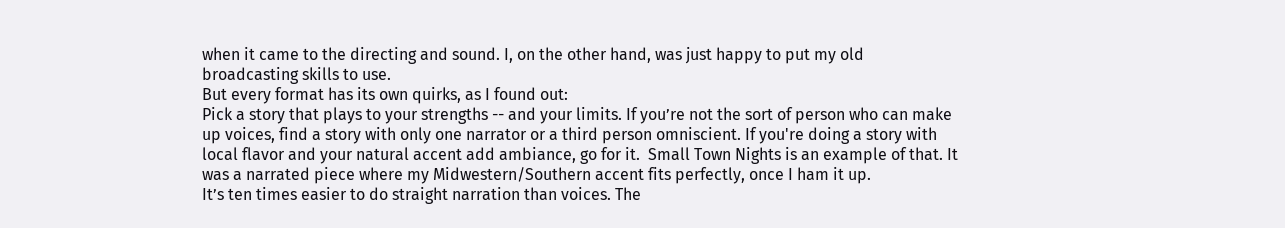when it came to the directing and sound. I, on the other hand, was just happy to put my old broadcasting skills to use.
But every format has its own quirks, as I found out:
Pick a story that plays to your strengths -- and your limits. If you’re not the sort of person who can make up voices, find a story with only one narrator or a third person omniscient. If you're doing a story with local flavor and your natural accent add ambiance, go for it.  Small Town Nights is an example of that. It was a narrated piece where my Midwestern/Southern accent fits perfectly, once I ham it up.
It’s ten times easier to do straight narration than voices. The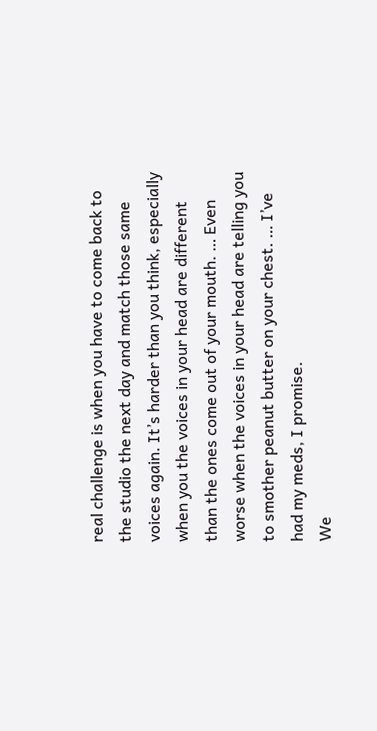real challenge is when you have to come back to the studio the next day and match those same voices again. It’s harder than you think, especially when you the voices in your head are different than the ones come out of your mouth. … Even worse when the voices in your head are telling you to smother peanut butter on your chest. … I’ve had my meds, I promise.
We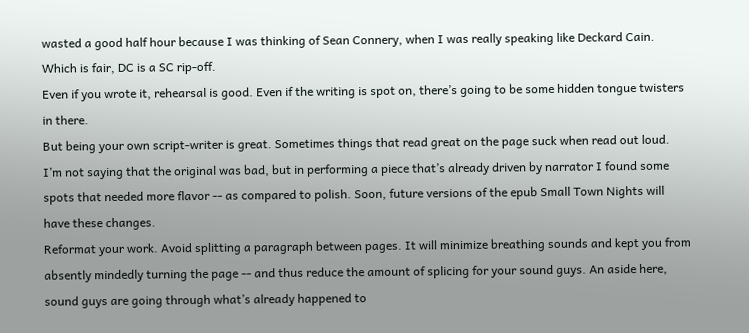wasted a good half hour because I was thinking of Sean Connery, when I was really speaking like Deckard Cain. Which is fair, DC is a SC rip-off.
Even if you wrote it, rehearsal is good. Even if the writing is spot on, there’s going to be some hidden tongue twisters in there.
But being your own script-writer is great. Sometimes things that read great on the page suck when read out loud. I’m not saying that the original was bad, but in performing a piece that’s already driven by narrator I found some spots that needed more flavor -- as compared to polish. Soon, future versions of the epub Small Town Nights will have these changes.
Reformat your work. Avoid splitting a paragraph between pages. It will minimize breathing sounds and kept you from absently mindedly turning the page -- and thus reduce the amount of splicing for your sound guys. An aside here, sound guys are going through what’s already happened to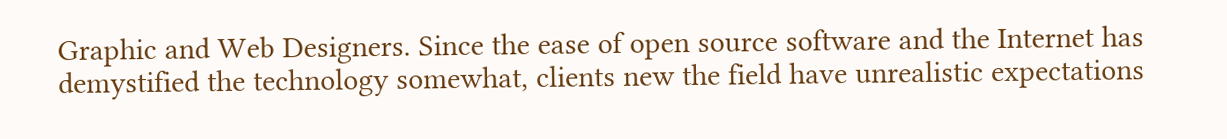Graphic and Web Designers. Since the ease of open source software and the Internet has demystified the technology somewhat, clients new the field have unrealistic expectations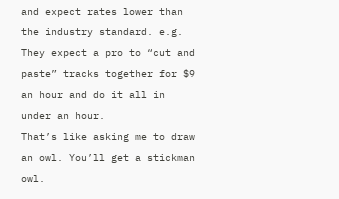and expect rates lower than the industry standard. e.g. They expect a pro to “cut and paste” tracks together for $9 an hour and do it all in under an hour.
That’s like asking me to draw an owl. You’ll get a stickman owl.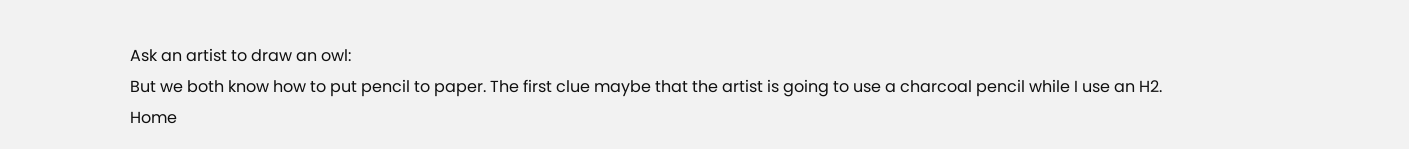Ask an artist to draw an owl:
But we both know how to put pencil to paper. The first clue maybe that the artist is going to use a charcoal pencil while I use an H2.
Home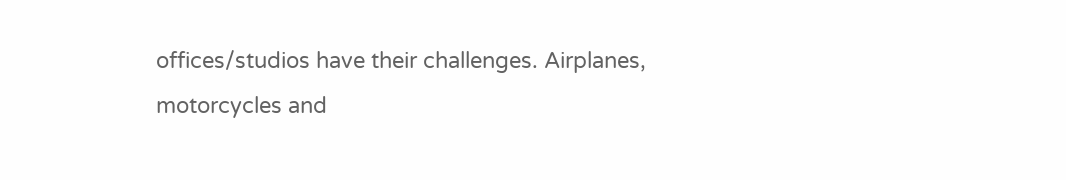offices/studios have their challenges. Airplanes, motorcycles and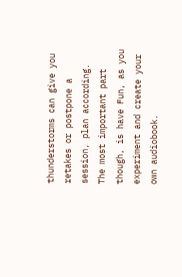thunderstorms can give you retakes or postpone a session, plan according.
The most important part though, is have Fun, as you experiment and create your own audiobook.